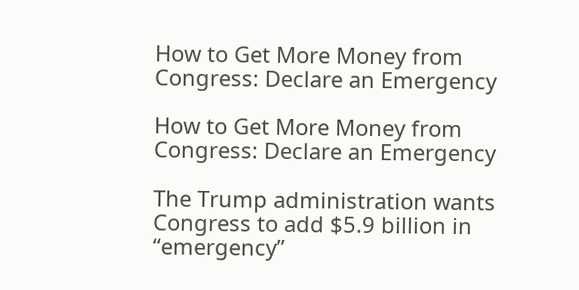How to Get More Money from Congress: Declare an Emergency

How to Get More Money from Congress: Declare an Emergency

The Trump administration wants Congress to add $5.9 billion in “emergency”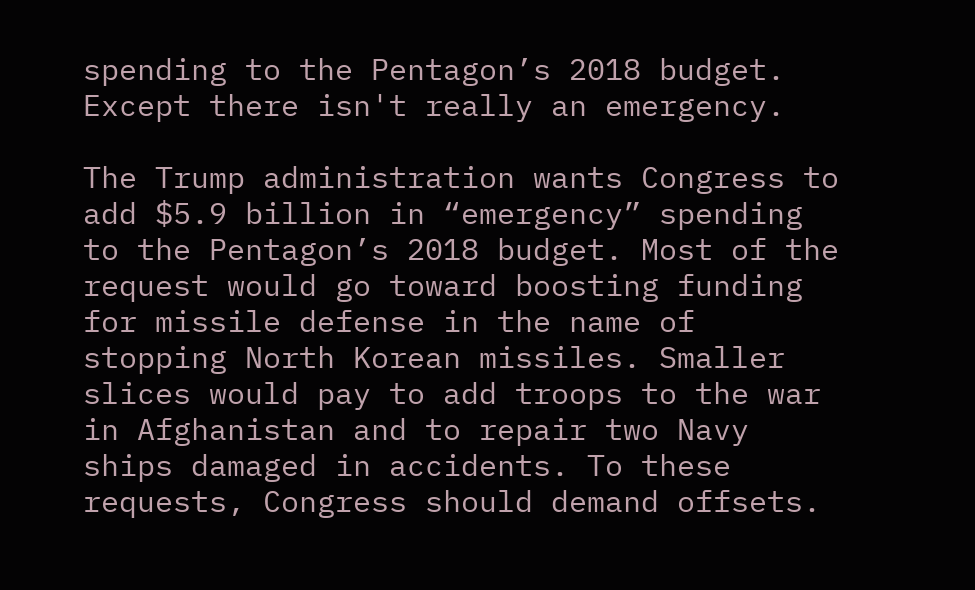spending to the Pentagon’s 2018 budget. Except there isn't really an emergency.

The Trump administration wants Congress to add $5.9 billion in “emergency” spending to the Pentagon’s 2018 budget. Most of the request would go toward boosting funding for missile defense in the name of stopping North Korean missiles. Smaller slices would pay to add troops to the war in Afghanistan and to repair two Navy ships damaged in accidents. To these requests, Congress should demand offsets.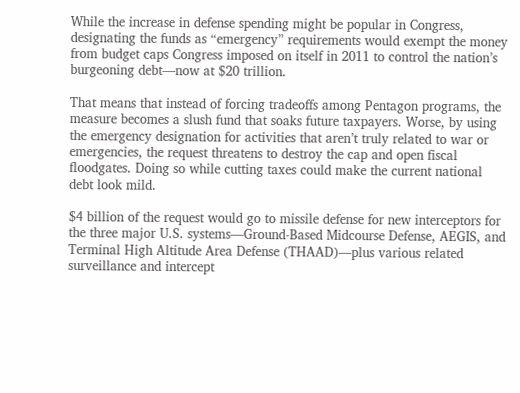While the increase in defense spending might be popular in Congress, designating the funds as “emergency” requirements would exempt the money from budget caps Congress imposed on itself in 2011 to control the nation’s burgeoning debt—now at $20 trillion.

That means that instead of forcing tradeoffs among Pentagon programs, the measure becomes a slush fund that soaks future taxpayers. Worse, by using the emergency designation for activities that aren’t truly related to war or emergencies, the request threatens to destroy the cap and open fiscal floodgates. Doing so while cutting taxes could make the current national debt look mild.

$4 billion of the request would go to missile defense for new interceptors for the three major U.S. systems—Ground-Based Midcourse Defense, AEGIS, and Terminal High Altitude Area Defense (THAAD)—plus various related surveillance and intercept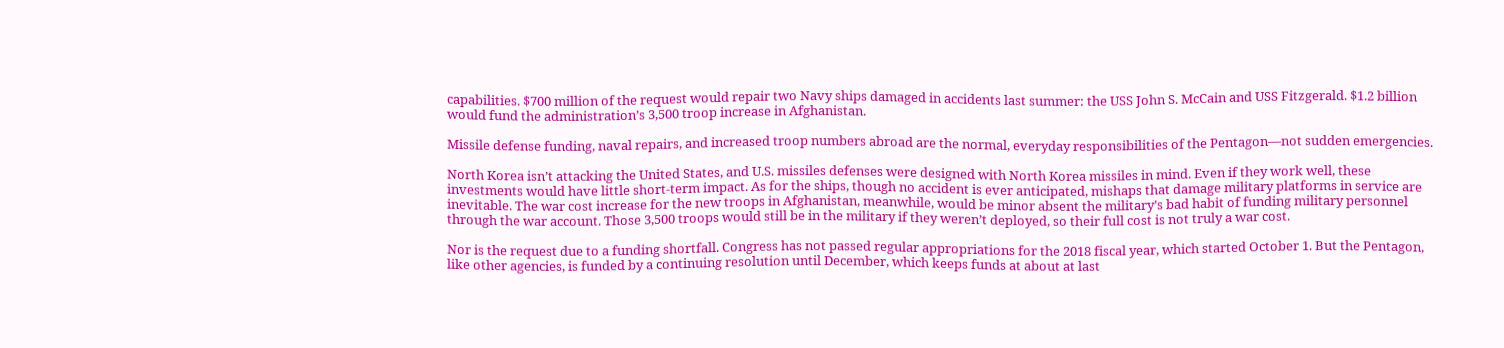capabilities. $700 million of the request would repair two Navy ships damaged in accidents last summer: the USS John S. McCain and USS Fitzgerald. $1.2 billion would fund the administration’s 3,500 troop increase in Afghanistan.

Missile defense funding, naval repairs, and increased troop numbers abroad are the normal, everyday responsibilities of the Pentagon—not sudden emergencies.

North Korea isn’t attacking the United States, and U.S. missiles defenses were designed with North Korea missiles in mind. Even if they work well, these investments would have little short-term impact. As for the ships, though no accident is ever anticipated, mishaps that damage military platforms in service are inevitable. The war cost increase for the new troops in Afghanistan, meanwhile, would be minor absent the military’s bad habit of funding military personnel through the war account. Those 3,500 troops would still be in the military if they weren’t deployed, so their full cost is not truly a war cost.

Nor is the request due to a funding shortfall. Congress has not passed regular appropriations for the 2018 fiscal year, which started October 1. But the Pentagon, like other agencies, is funded by a continuing resolution until December, which keeps funds at about at last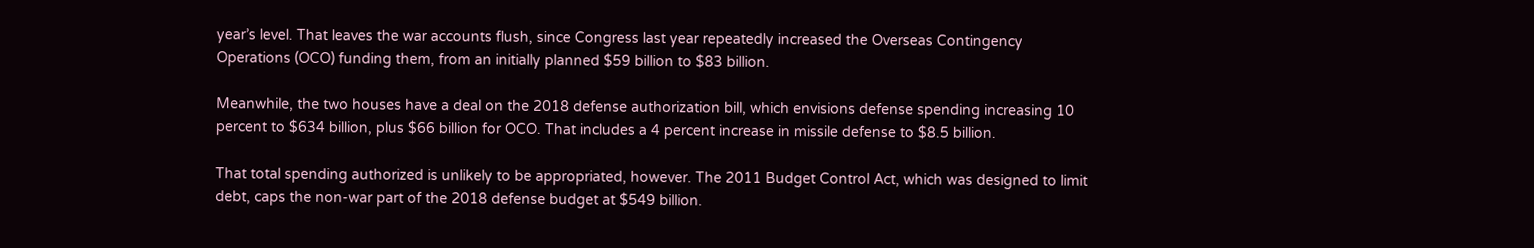year’s level. That leaves the war accounts flush, since Congress last year repeatedly increased the Overseas Contingency Operations (OCO) funding them, from an initially planned $59 billion to $83 billion.

Meanwhile, the two houses have a deal on the 2018 defense authorization bill, which envisions defense spending increasing 10 percent to $634 billion, plus $66 billion for OCO. That includes a 4 percent increase in missile defense to $8.5 billion.

That total spending authorized is unlikely to be appropriated, however. The 2011 Budget Control Act, which was designed to limit debt, caps the non-war part of the 2018 defense budget at $549 billion.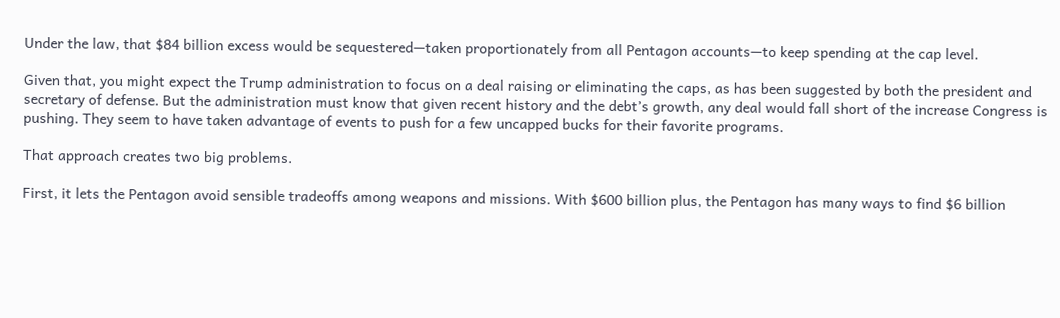Under the law, that $84 billion excess would be sequestered—taken proportionately from all Pentagon accounts—to keep spending at the cap level.

Given that, you might expect the Trump administration to focus on a deal raising or eliminating the caps, as has been suggested by both the president and secretary of defense. But the administration must know that given recent history and the debt’s growth, any deal would fall short of the increase Congress is pushing. They seem to have taken advantage of events to push for a few uncapped bucks for their favorite programs.

That approach creates two big problems.

First, it lets the Pentagon avoid sensible tradeoffs among weapons and missions. With $600 billion plus, the Pentagon has many ways to find $6 billion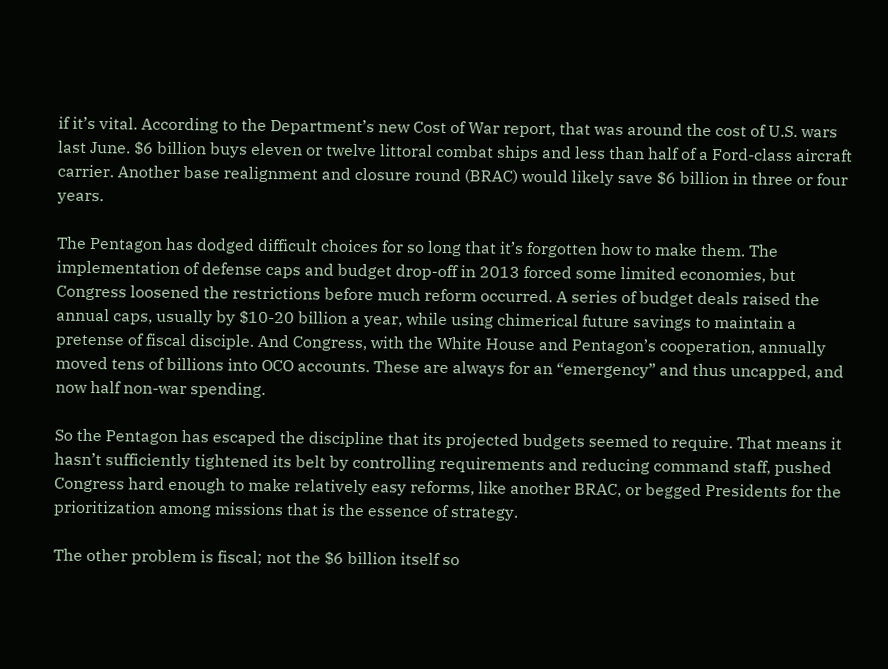if it’s vital. According to the Department’s new Cost of War report, that was around the cost of U.S. wars last June. $6 billion buys eleven or twelve littoral combat ships and less than half of a Ford-class aircraft carrier. Another base realignment and closure round (BRAC) would likely save $6 billion in three or four years.

The Pentagon has dodged difficult choices for so long that it’s forgotten how to make them. The implementation of defense caps and budget drop-off in 2013 forced some limited economies, but Congress loosened the restrictions before much reform occurred. A series of budget deals raised the annual caps, usually by $10-20 billion a year, while using chimerical future savings to maintain a pretense of fiscal disciple. And Congress, with the White House and Pentagon’s cooperation, annually moved tens of billions into OCO accounts. These are always for an “emergency” and thus uncapped, and now half non-war spending.

So the Pentagon has escaped the discipline that its projected budgets seemed to require. That means it hasn’t sufficiently tightened its belt by controlling requirements and reducing command staff, pushed Congress hard enough to make relatively easy reforms, like another BRAC, or begged Presidents for the prioritization among missions that is the essence of strategy.

The other problem is fiscal; not the $6 billion itself so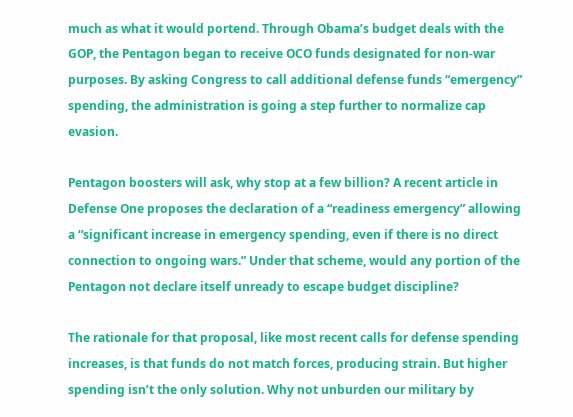much as what it would portend. Through Obama’s budget deals with the GOP, the Pentagon began to receive OCO funds designated for non-war purposes. By asking Congress to call additional defense funds “emergency” spending, the administration is going a step further to normalize cap evasion.

Pentagon boosters will ask, why stop at a few billion? A recent article in Defense One proposes the declaration of a “readiness emergency” allowing a “significant increase in emergency spending, even if there is no direct connection to ongoing wars.” Under that scheme, would any portion of the Pentagon not declare itself unready to escape budget discipline?

The rationale for that proposal, like most recent calls for defense spending increases, is that funds do not match forces, producing strain. But higher spending isn’t the only solution. Why not unburden our military by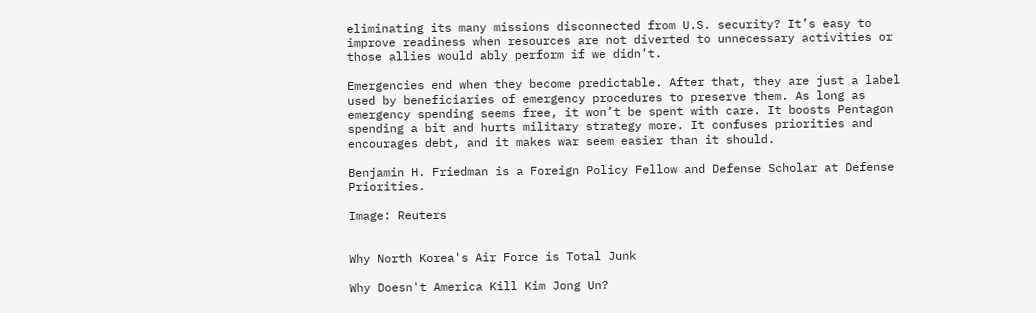eliminating its many missions disconnected from U.S. security? It’s easy to improve readiness when resources are not diverted to unnecessary activities or those allies would ably perform if we didn’t.

Emergencies end when they become predictable. After that, they are just a label used by beneficiaries of emergency procedures to preserve them. As long as emergency spending seems free, it won’t be spent with care. It boosts Pentagon spending a bit and hurts military strategy more. It confuses priorities and encourages debt, and it makes war seem easier than it should.

Benjamin H. Friedman is a Foreign Policy Fellow and Defense Scholar at Defense Priorities.

Image: Reuters


Why North Korea's Air Force is Total Junk

Why Doesn't America Kill Kim Jong Un?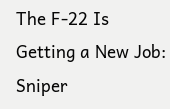The F-22 Is Getting a New Job: Sniper